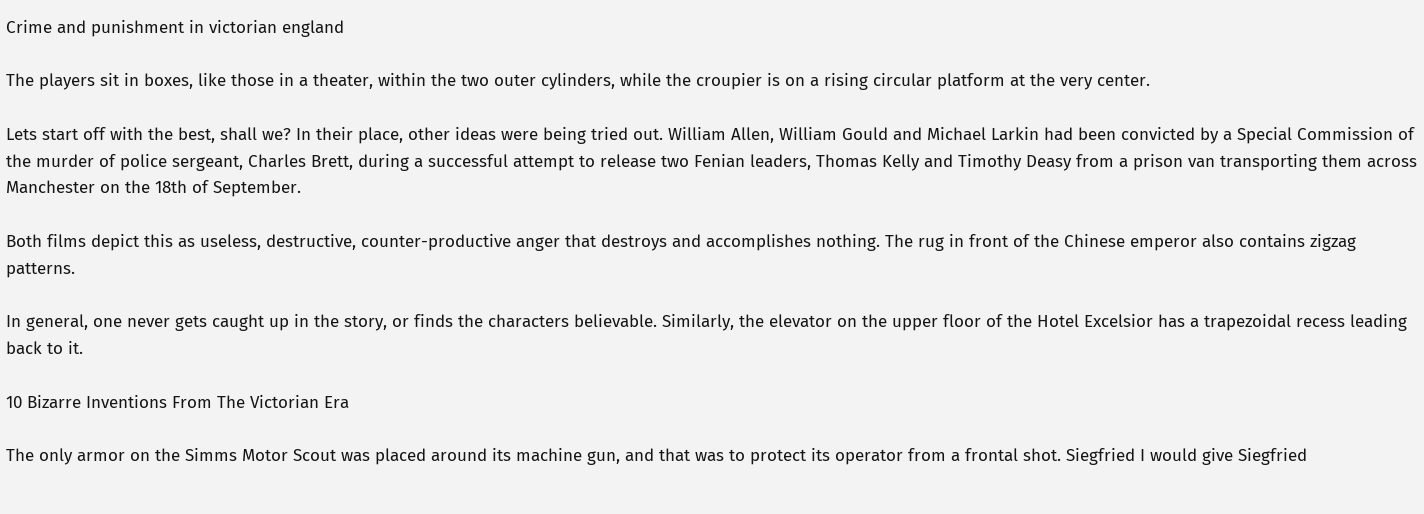Crime and punishment in victorian england

The players sit in boxes, like those in a theater, within the two outer cylinders, while the croupier is on a rising circular platform at the very center.

Lets start off with the best, shall we? In their place, other ideas were being tried out. William Allen, William Gould and Michael Larkin had been convicted by a Special Commission of the murder of police sergeant, Charles Brett, during a successful attempt to release two Fenian leaders, Thomas Kelly and Timothy Deasy from a prison van transporting them across Manchester on the 18th of September.

Both films depict this as useless, destructive, counter-productive anger that destroys and accomplishes nothing. The rug in front of the Chinese emperor also contains zigzag patterns.

In general, one never gets caught up in the story, or finds the characters believable. Similarly, the elevator on the upper floor of the Hotel Excelsior has a trapezoidal recess leading back to it.

10 Bizarre Inventions From The Victorian Era

The only armor on the Simms Motor Scout was placed around its machine gun, and that was to protect its operator from a frontal shot. Siegfried I would give Siegfried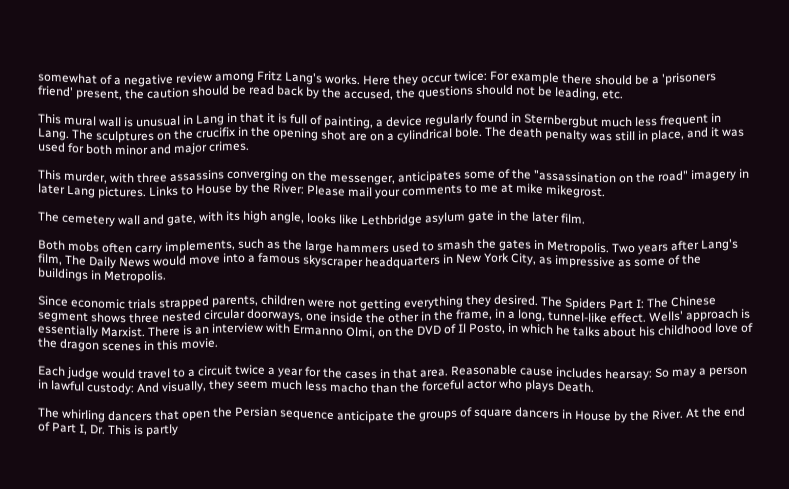somewhat of a negative review among Fritz Lang's works. Here they occur twice: For example there should be a 'prisoners friend' present, the caution should be read back by the accused, the questions should not be leading, etc.

This mural wall is unusual in Lang in that it is full of painting, a device regularly found in Sternbergbut much less frequent in Lang. The sculptures on the crucifix in the opening shot are on a cylindrical bole. The death penalty was still in place, and it was used for both minor and major crimes.

This murder, with three assassins converging on the messenger, anticipates some of the "assassination on the road" imagery in later Lang pictures. Links to House by the River: Please mail your comments to me at mike mikegrost.

The cemetery wall and gate, with its high angle, looks like Lethbridge asylum gate in the later film.

Both mobs often carry implements, such as the large hammers used to smash the gates in Metropolis. Two years after Lang's film, The Daily News would move into a famous skyscraper headquarters in New York City, as impressive as some of the buildings in Metropolis.

Since economic trials strapped parents, children were not getting everything they desired. The Spiders Part I: The Chinese segment shows three nested circular doorways, one inside the other in the frame, in a long, tunnel-like effect. Wells' approach is essentially Marxist. There is an interview with Ermanno Olmi, on the DVD of Il Posto, in which he talks about his childhood love of the dragon scenes in this movie.

Each judge would travel to a circuit twice a year for the cases in that area. Reasonable cause includes hearsay: So may a person in lawful custody: And visually, they seem much less macho than the forceful actor who plays Death.

The whirling dancers that open the Persian sequence anticipate the groups of square dancers in House by the River. At the end of Part I, Dr. This is partly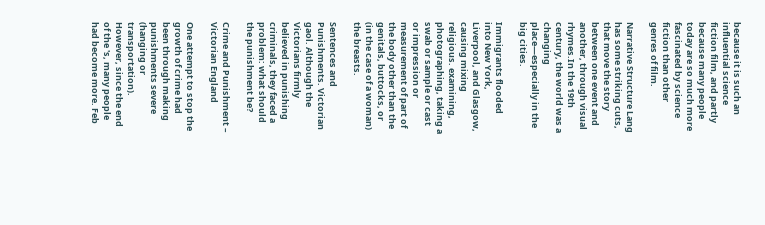because it is such an influential science fiction film, and partly because many people today are so much more fascinated by science fiction than other genres of film.

Narrative Structure Lang has some striking cuts, that move the story between one event and another, through visual rhymes.In the 19th century, the world was a changing place—especially in the big cities.

Immigrants flooded into New York, Liverpool, and Glasgow, causing mixing religious. examining, photographing, taking a swab or sample or cast or impression or measurement of part of the body other than the genitals, buttocks, or (in the case of a woman) the breasts.

Sentences and Punishments. Victorian gaol. Although the Victorians firmly believed in punishing criminals, they faced a problem: what should the punishment be?

Crime and Punishment – Victorian England

One attempt to stop the growth of crime had been through making punishments severe (hanging or transportation). However, since the end of the 's, many people had become more. Feb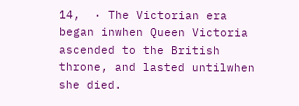14,  · The Victorian era began inwhen Queen Victoria ascended to the British throne, and lasted untilwhen she died.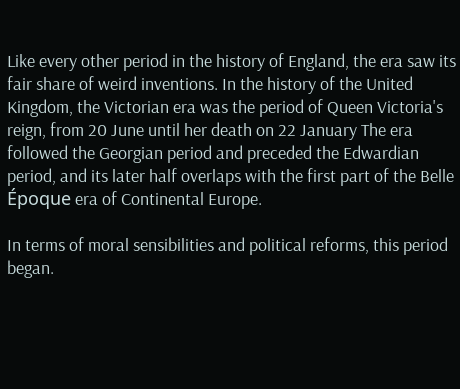Like every other period in the history of England, the era saw its fair share of weird inventions. In the history of the United Kingdom, the Victorian era was the period of Queen Victoria's reign, from 20 June until her death on 22 January The era followed the Georgian period and preceded the Edwardian period, and its later half overlaps with the first part of the Belle Époque era of Continental Europe.

In terms of moral sensibilities and political reforms, this period began.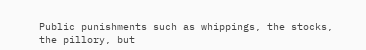Public punishments such as whippings, the stocks, the pillory, but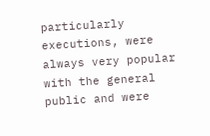particularly executions, were always very popular with the general public and were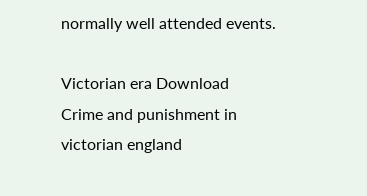normally well attended events.

Victorian era Download
Crime and punishment in victorian england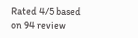Rated 4/5 based on 94 review